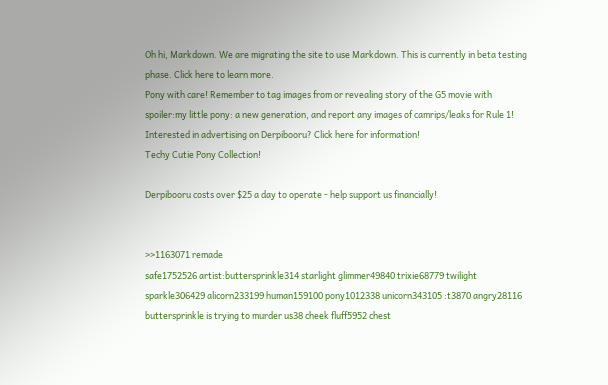Oh hi, Markdown. We are migrating the site to use Markdown. This is currently in beta testing phase. Click here to learn more.
Pony with care! Remember to tag images from or revealing story of the G5 movie with spoiler:my little pony: a new generation, and report any images of camrips/leaks for Rule 1!
Interested in advertising on Derpibooru? Click here for information!
Techy Cutie Pony Collection!

Derpibooru costs over $25 a day to operate - help support us financially!


>>1163071 remade
safe1752526 artist:buttersprinkle314 starlight glimmer49840 trixie68779 twilight sparkle306429 alicorn233199 human159100 pony1012338 unicorn343105 :t3870 angry28116 buttersprinkle is trying to murder us38 cheek fluff5952 chest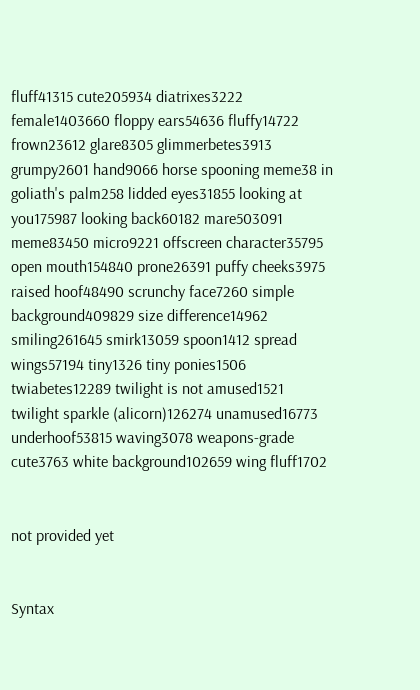fluff41315 cute205934 diatrixes3222 female1403660 floppy ears54636 fluffy14722 frown23612 glare8305 glimmerbetes3913 grumpy2601 hand9066 horse spooning meme38 in goliath's palm258 lidded eyes31855 looking at you175987 looking back60182 mare503091 meme83450 micro9221 offscreen character35795 open mouth154840 prone26391 puffy cheeks3975 raised hoof48490 scrunchy face7260 simple background409829 size difference14962 smiling261645 smirk13059 spoon1412 spread wings57194 tiny1326 tiny ponies1506 twiabetes12289 twilight is not amused1521 twilight sparkle (alicorn)126274 unamused16773 underhoof53815 waving3078 weapons-grade cute3763 white background102659 wing fluff1702


not provided yet


Syntax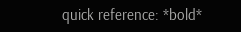quick reference: *bold*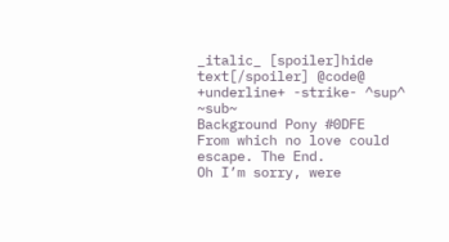_italic_ [spoiler]hide text[/spoiler] @code@ +underline+ -strike- ^sup^ ~sub~
Background Pony #0DFE
From which no love could escape. The End.
Oh I’m sorry, were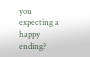you expecting a happy ending?